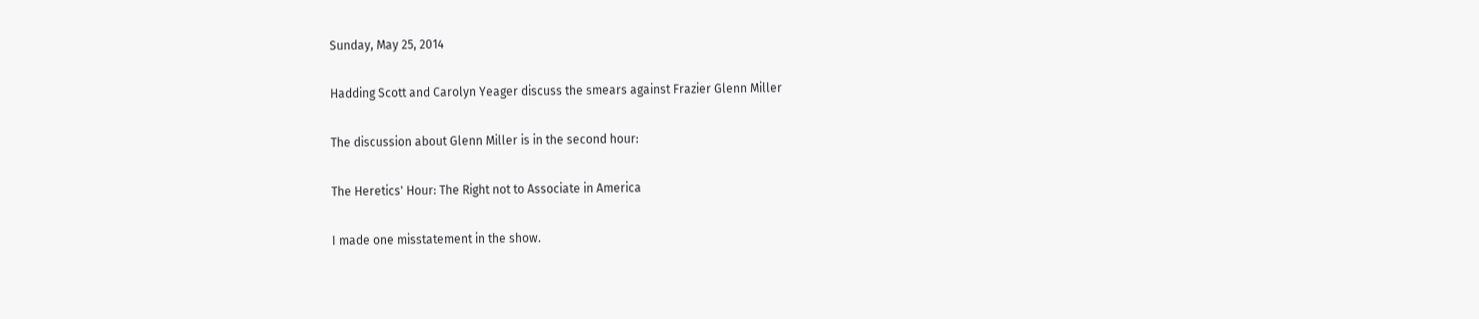Sunday, May 25, 2014

Hadding Scott and Carolyn Yeager discuss the smears against Frazier Glenn Miller

The discussion about Glenn Miller is in the second hour:

The Heretics' Hour: The Right not to Associate in America

I made one misstatement in the show.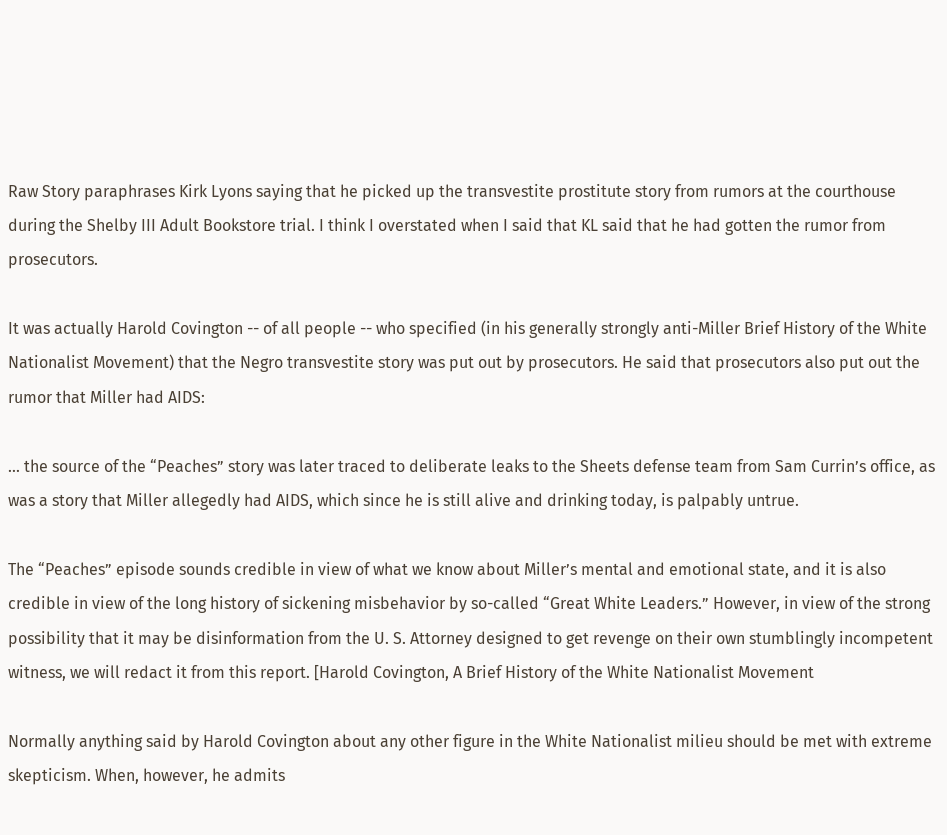Raw Story paraphrases Kirk Lyons saying that he picked up the transvestite prostitute story from rumors at the courthouse during the Shelby III Adult Bookstore trial. I think I overstated when I said that KL said that he had gotten the rumor from prosecutors.

It was actually Harold Covington -- of all people -- who specified (in his generally strongly anti-Miller Brief History of the White Nationalist Movement) that the Negro transvestite story was put out by prosecutors. He said that prosecutors also put out the rumor that Miller had AIDS:

... the source of the “Peaches” story was later traced to deliberate leaks to the Sheets defense team from Sam Currin’s office, as was a story that Miller allegedly had AIDS, which since he is still alive and drinking today, is palpably untrue.

The “Peaches” episode sounds credible in view of what we know about Miller’s mental and emotional state, and it is also credible in view of the long history of sickening misbehavior by so-called “Great White Leaders.” However, in view of the strong possibility that it may be disinformation from the U. S. Attorney designed to get revenge on their own stumblingly incompetent witness, we will redact it from this report. [Harold Covington, A Brief History of the White Nationalist Movement

Normally anything said by Harold Covington about any other figure in the White Nationalist milieu should be met with extreme skepticism. When, however, he admits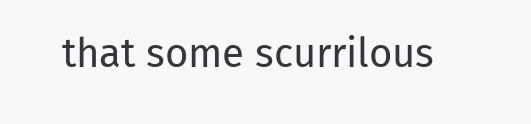that some scurrilous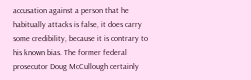accusation against a person that he habitually attacks is false, it does carry some credibility, because it is contrary to his known bias. The former federal prosecutor Doug McCullough certainly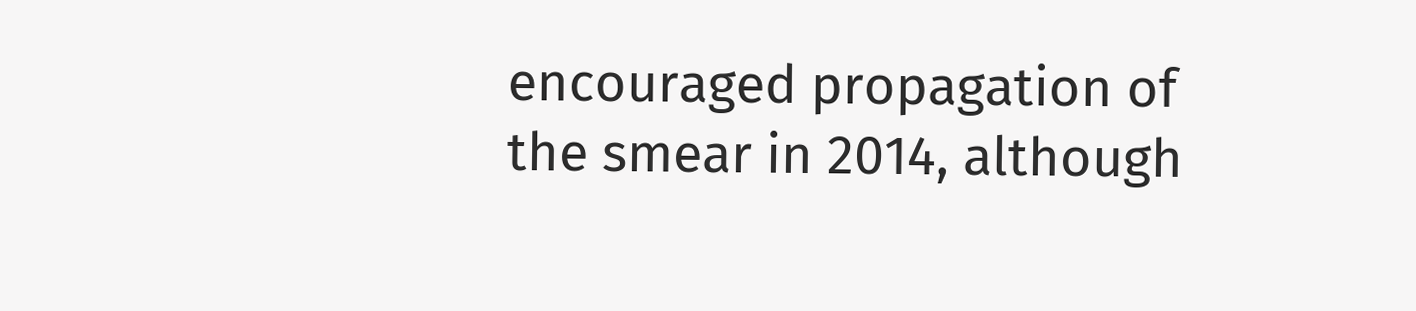encouraged propagation of the smear in 2014, although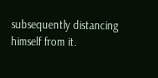subsequently distancing himself from it.